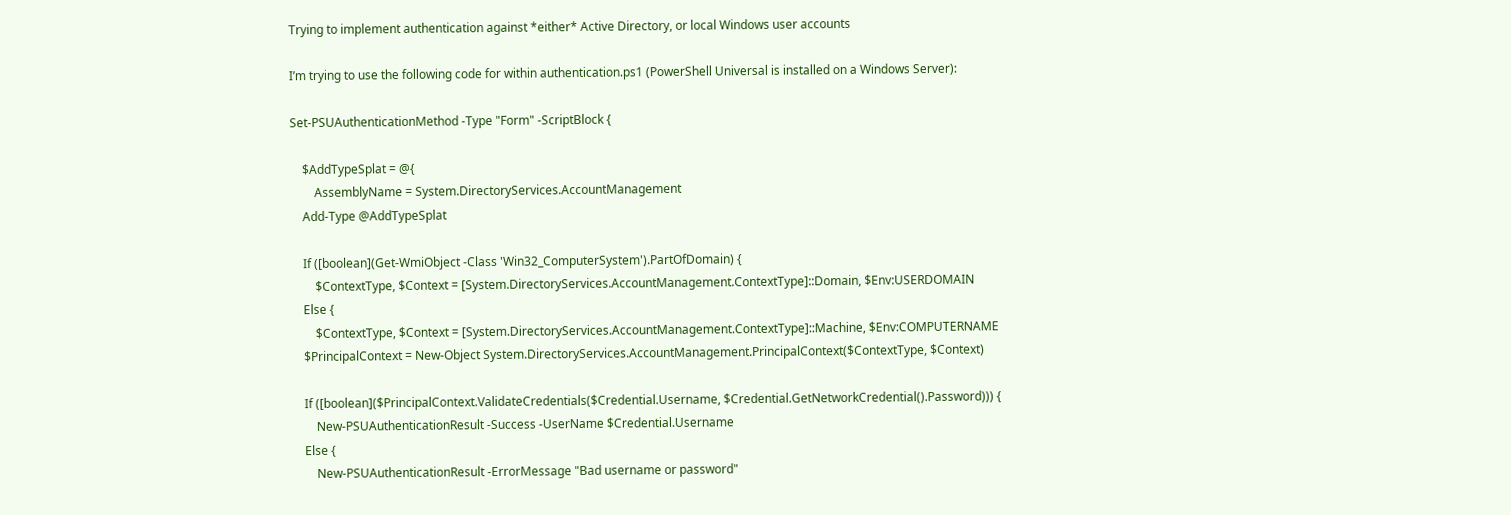Trying to implement authentication against *either* Active Directory, or local Windows user accounts

I’m trying to use the following code for within authentication.ps1 (PowerShell Universal is installed on a Windows Server):

Set-PSUAuthenticationMethod -Type "Form" -ScriptBlock {

    $AddTypeSplat = @{
        AssemblyName = System.DirectoryServices.AccountManagement
    Add-Type @AddTypeSplat

    If ([boolean](Get-WmiObject -Class 'Win32_ComputerSystem').PartOfDomain) {
        $ContextType, $Context = [System.DirectoryServices.AccountManagement.ContextType]::Domain, $Env:USERDOMAIN
    Else {
        $ContextType, $Context = [System.DirectoryServices.AccountManagement.ContextType]::Machine, $Env:COMPUTERNAME
    $PrincipalContext = New-Object System.DirectoryServices.AccountManagement.PrincipalContext($ContextType, $Context)

    If ([boolean]($PrincipalContext.ValidateCredentials($Credential.Username, $Credential.GetNetworkCredential().Password))) {
        New-PSUAuthenticationResult -Success -UserName $Credential.Username
    Else {
        New-PSUAuthenticationResult -ErrorMessage "Bad username or password"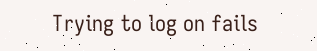Trying to log on fails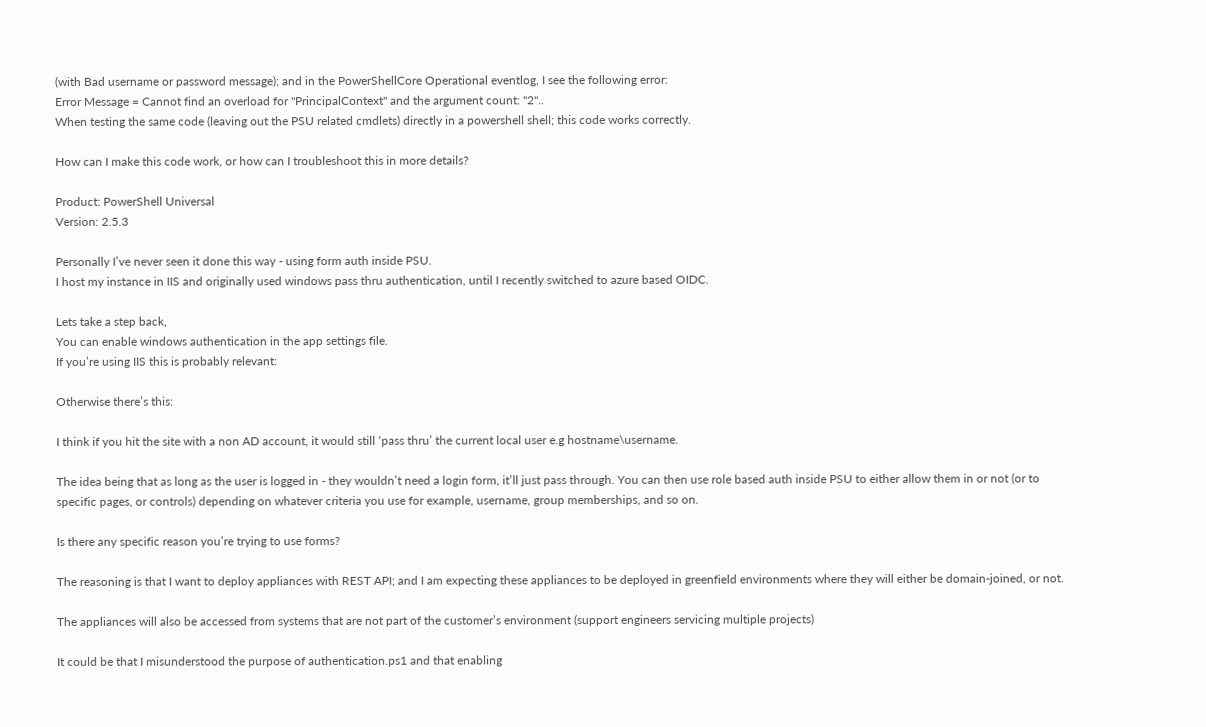(with Bad username or password message); and in the PowerShellCore Operational eventlog, I see the following error:
Error Message = Cannot find an overload for "PrincipalContext" and the argument count: "2"..
When testing the same code (leaving out the PSU related cmdlets) directly in a powershell shell; this code works correctly.

How can I make this code work, or how can I troubleshoot this in more details?

Product: PowerShell Universal
Version: 2.5.3

Personally I’ve never seen it done this way - using form auth inside PSU.
I host my instance in IIS and originally used windows pass thru authentication, until I recently switched to azure based OIDC.

Lets take a step back,
You can enable windows authentication in the app settings file.
If you’re using IIS this is probably relevant:

Otherwise there’s this:

I think if you hit the site with a non AD account, it would still ‘pass thru’ the current local user e.g hostname\username.

The idea being that as long as the user is logged in - they wouldn’t need a login form, it’ll just pass through. You can then use role based auth inside PSU to either allow them in or not (or to specific pages, or controls) depending on whatever criteria you use for example, username, group memberships, and so on.

Is there any specific reason you’re trying to use forms?

The reasoning is that I want to deploy appliances with REST API; and I am expecting these appliances to be deployed in greenfield environments where they will either be domain-joined, or not.

The appliances will also be accessed from systems that are not part of the customer’s environment (support engineers servicing multiple projects)

It could be that I misunderstood the purpose of authentication.ps1 and that enabling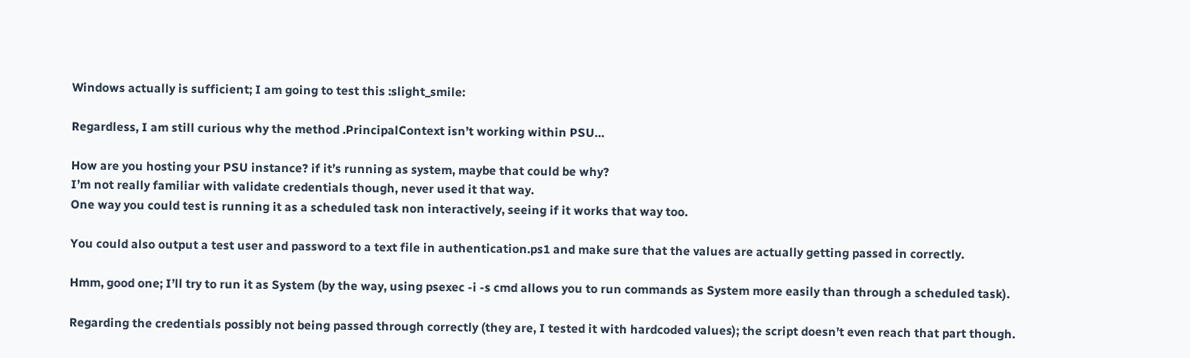Windows actually is sufficient; I am going to test this :slight_smile:

Regardless, I am still curious why the method .PrincipalContext isn’t working within PSU…

How are you hosting your PSU instance? if it’s running as system, maybe that could be why?
I’m not really familiar with validate credentials though, never used it that way.
One way you could test is running it as a scheduled task non interactively, seeing if it works that way too.

You could also output a test user and password to a text file in authentication.ps1 and make sure that the values are actually getting passed in correctly.

Hmm, good one; I’ll try to run it as System (by the way, using psexec -i -s cmd allows you to run commands as System more easily than through a scheduled task).

Regarding the credentials possibly not being passed through correctly (they are, I tested it with hardcoded values); the script doesn’t even reach that part though.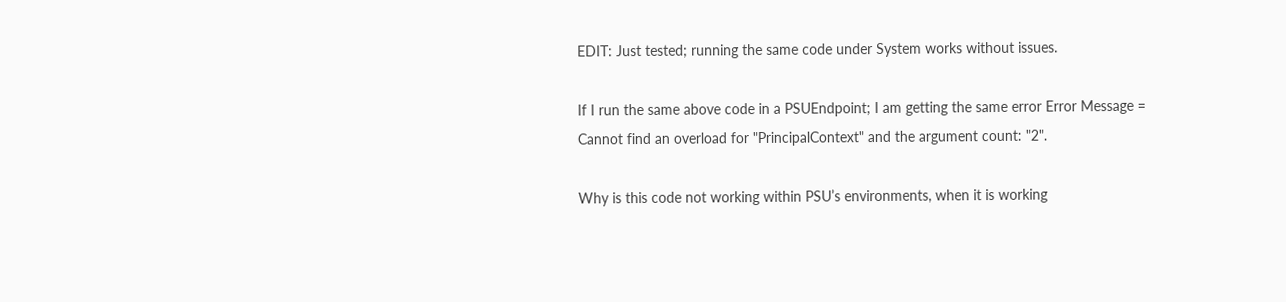EDIT: Just tested; running the same code under System works without issues.

If I run the same above code in a PSUEndpoint; I am getting the same error Error Message = Cannot find an overload for "PrincipalContext" and the argument count: "2".

Why is this code not working within PSU’s environments, when it is working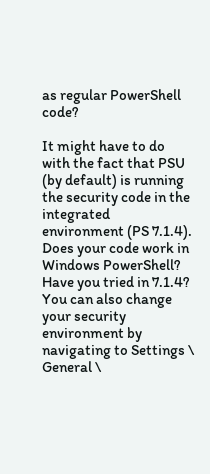as regular PowerShell code?

It might have to do with the fact that PSU (by default) is running the security code in the integrated environment (PS 7.1.4). Does your code work in Windows PowerShell? Have you tried in 7.1.4? You can also change your security environment by navigating to Settings \ General \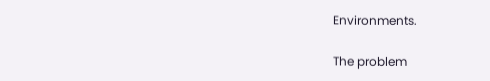Environments.

The problem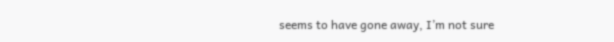seems to have gone away, I’m not sure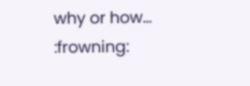why or how… :frowning: